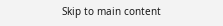Skip to main content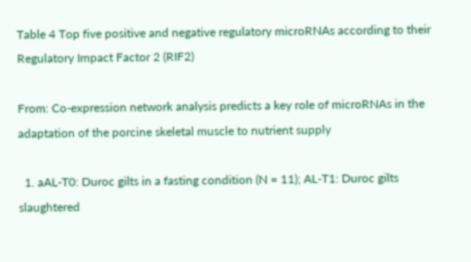Table 4 Top five positive and negative regulatory microRNAs according to their Regulatory Impact Factor 2 (RIF2)

From: Co-expression network analysis predicts a key role of microRNAs in the adaptation of the porcine skeletal muscle to nutrient supply

  1. aAL-T0: Duroc gilts in a fasting condition (N = 11); AL-T1: Duroc gilts slaughtered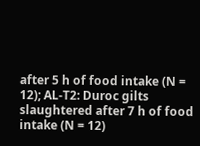after 5 h of food intake (N = 12); AL-T2: Duroc gilts slaughtered after 7 h of food intake (N = 12)